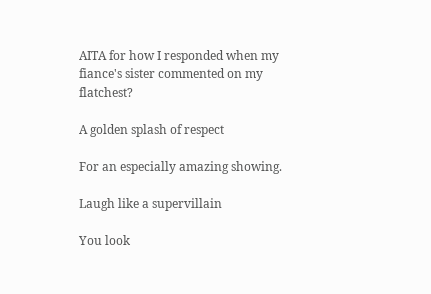AITA for how I responded when my fiance's sister commented on my flatchest?

A golden splash of respect

For an especially amazing showing.

Laugh like a supervillain

You look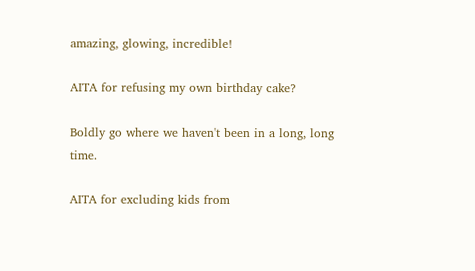amazing, glowing, incredible!

AITA for refusing my own birthday cake?

Boldly go where we haven't been in a long, long time.

AITA for excluding kids from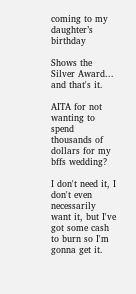coming to my daughter’s birthday

Shows the Silver Award... and that's it.

AITA for not wanting to spend thousands of dollars for my bffs wedding?

I don't need it, I don't even necessarily want it, but I've got some cash to burn so I'm gonna get it.